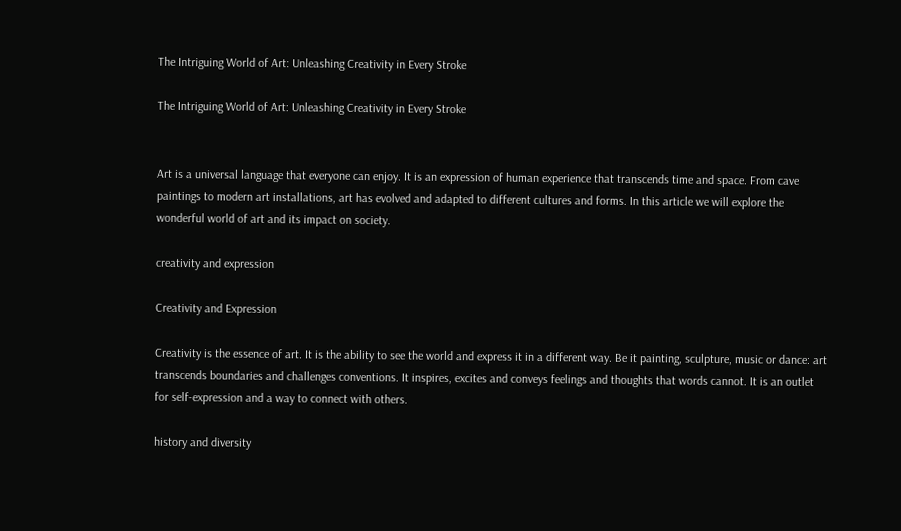The Intriguing World of Art: Unleashing Creativity in Every Stroke

The Intriguing World of Art: Unleashing Creativity in Every Stroke


Art is a universal language that everyone can enjoy. It is an expression of human experience that transcends time and space. From cave paintings to modern art installations, art has evolved and adapted to different cultures and forms. In this article we will explore the wonderful world of art and its impact on society.

creativity and expression

Creativity and Expression

Creativity is the essence of art. It is the ability to see the world and express it in a different way. Be it painting, sculpture, music or dance: art transcends boundaries and challenges conventions. It inspires, excites and conveys feelings and thoughts that words cannot. It is an outlet for self-expression and a way to connect with others.

history and diversity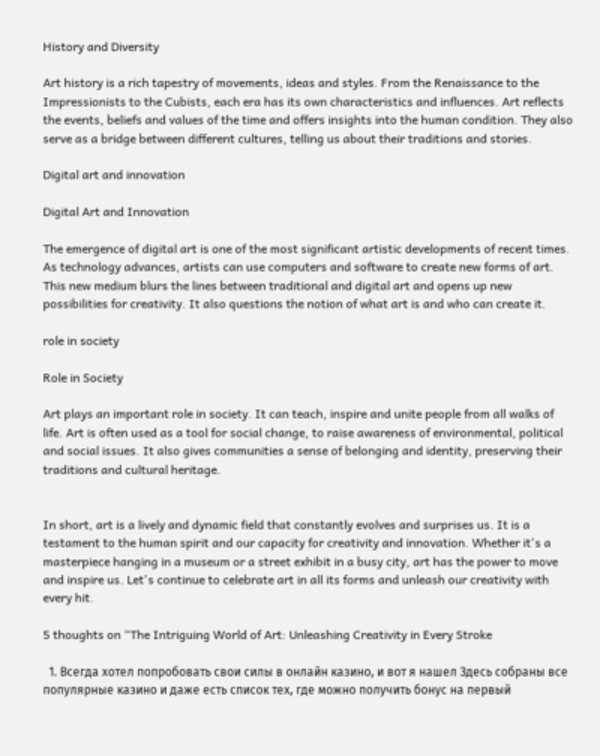History and Diversity

Art history is a rich tapestry of movements, ideas and styles. From the Renaissance to the Impressionists to the Cubists, each era has its own characteristics and influences. Art reflects the events, beliefs and values of the time and offers insights into the human condition. They also serve as a bridge between different cultures, telling us about their traditions and stories.

Digital art and innovation

Digital Art and Innovation

The emergence of digital art is one of the most significant artistic developments of recent times. As technology advances, artists can use computers and software to create new forms of art. This new medium blurs the lines between traditional and digital art and opens up new possibilities for creativity. It also questions the notion of what art is and who can create it.

role in society

Role in Society

Art plays an important role in society. It can teach, inspire and unite people from all walks of life. Art is often used as a tool for social change, to raise awareness of environmental, political and social issues. It also gives communities a sense of belonging and identity, preserving their traditions and cultural heritage.


In short, art is a lively and dynamic field that constantly evolves and surprises us. It is a testament to the human spirit and our capacity for creativity and innovation. Whether it's a masterpiece hanging in a museum or a street exhibit in a busy city, art has the power to move and inspire us. Let's continue to celebrate art in all its forms and unleash our creativity with every hit.

5 thoughts on “The Intriguing World of Art: Unleashing Creativity in Every Stroke

  1. Всегда хотел попробовать свои силы в онлайн казино, и вот я нашел Здесь собраны все популярные казино и даже есть список тех, где можно получить бонус на первый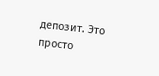депозит. Это просто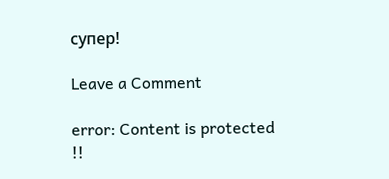супер!

Leave a Comment

error: Content is protected !!